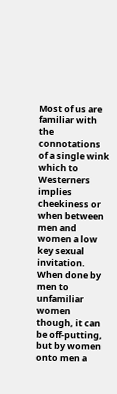Most of us are familiar with the connotations of a single wink which to Westerners implies cheekiness or when between men and women a low key sexual invitation. When done by men to unfamiliar women though, it can be off-putting, but by women onto men a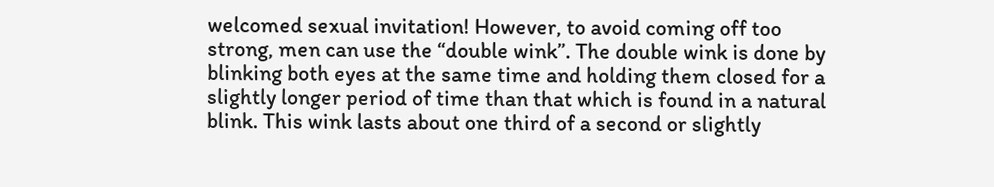welcomed sexual invitation! However, to avoid coming off too strong, men can use the “double wink”. The double wink is done by blinking both eyes at the same time and holding them closed for a slightly longer period of time than that which is found in a natural blink. This wink lasts about one third of a second or slightly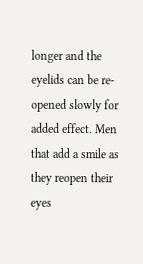longer and the eyelids can be re-opened slowly for added effect. Men that add a smile as they reopen their eyes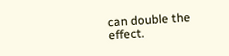can double the effect.